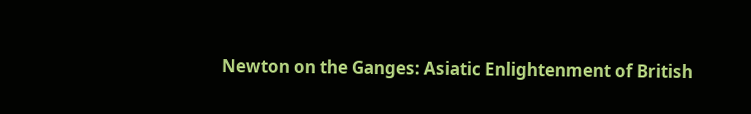Newton on the Ganges: Asiatic Enlightenment of British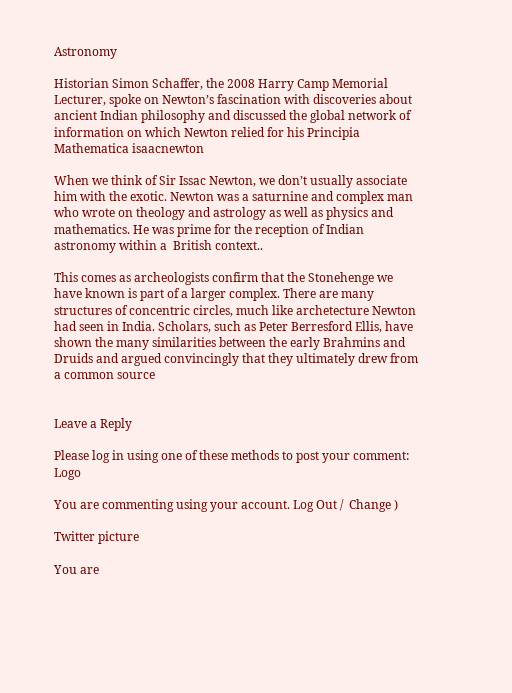Astronomy

Historian Simon Schaffer, the 2008 Harry Camp Memorial Lecturer, spoke on Newton’s fascination with discoveries about ancient Indian philosophy and discussed the global network of information on which Newton relied for his Principia Mathematica isaacnewton

When we think of Sir Issac Newton, we don’t usually associate him with the exotic. Newton was a saturnine and complex man who wrote on theology and astrology as well as physics and mathematics. He was prime for the reception of Indian astronomy within a  British context..

This comes as archeologists confirm that the Stonehenge we have known is part of a larger complex. There are many structures of concentric circles, much like archetecture Newton had seen in India. Scholars, such as Peter Berresford Ellis, have shown the many similarities between the early Brahmins and Druids and argued convincingly that they ultimately drew from a common source


Leave a Reply

Please log in using one of these methods to post your comment: Logo

You are commenting using your account. Log Out /  Change )

Twitter picture

You are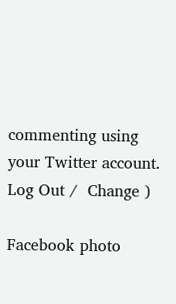commenting using your Twitter account. Log Out /  Change )

Facebook photo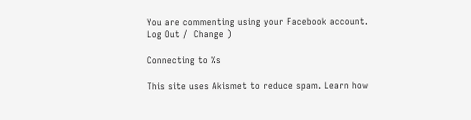You are commenting using your Facebook account. Log Out /  Change )

Connecting to %s

This site uses Akismet to reduce spam. Learn how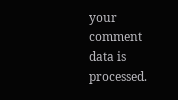your comment data is processed.